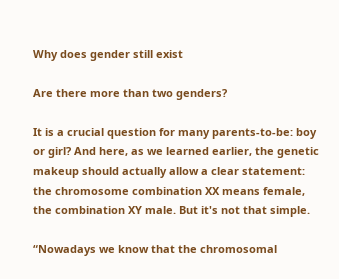Why does gender still exist

Are there more than two genders?

It is a crucial question for many parents-to-be: boy or girl? And here, as we learned earlier, the genetic makeup should actually allow a clear statement: the chromosome combination XX means female, the combination XY male. But it's not that simple.

“Nowadays we know that the chromosomal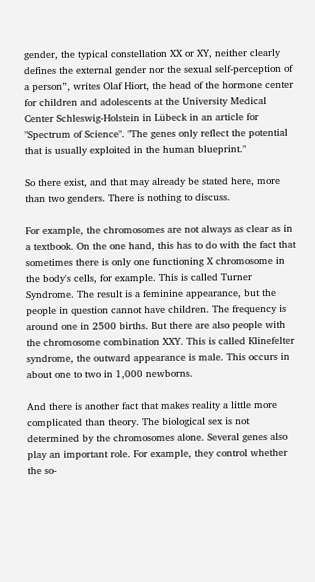gender, the typical constellation XX or XY, neither clearly defines the external gender nor the sexual self-perception of a person”, writes Olaf Hiort, the head of the hormone center for children and adolescents at the University Medical Center Schleswig-Holstein in Lübeck in an article for "Spectrum of Science". "The genes only reflect the potential that is usually exploited in the human blueprint."

So there exist, and that may already be stated here, more than two genders. There is nothing to discuss.

For example, the chromosomes are not always as clear as in a textbook. On the one hand, this has to do with the fact that sometimes there is only one functioning X chromosome in the body's cells, for example. This is called Turner Syndrome. The result is a feminine appearance, but the people in question cannot have children. The frequency is around one in 2500 births. But there are also people with the chromosome combination XXY. This is called Klinefelter syndrome, the outward appearance is male. This occurs in about one to two in 1,000 newborns.

And there is another fact that makes reality a little more complicated than theory. The biological sex is not determined by the chromosomes alone. Several genes also play an important role. For example, they control whether the so-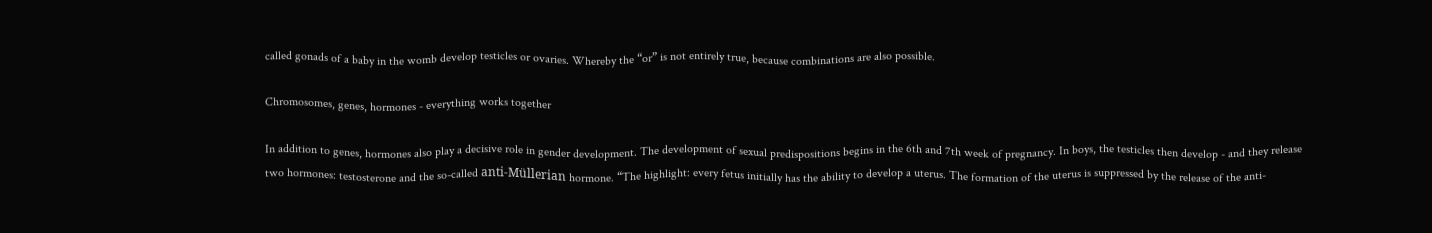called gonads of a baby in the womb develop testicles or ovaries. Whereby the “or” is not entirely true, because combinations are also possible.

Chromosomes, genes, hormones - everything works together

In addition to genes, hormones also play a decisive role in gender development. The development of sexual predispositions begins in the 6th and 7th week of pregnancy. In boys, the testicles then develop - and they release two hormones: testosterone and the so-called anti-Müllerian hormone. “The highlight: every fetus initially has the ability to develop a uterus. The formation of the uterus is suppressed by the release of the anti-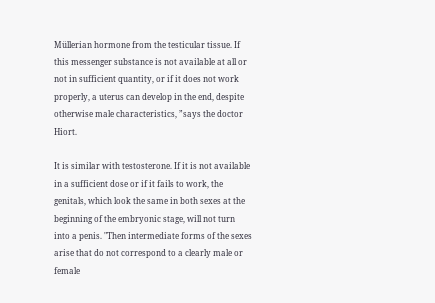Müllerian hormone from the testicular tissue. If this messenger substance is not available at all or not in sufficient quantity, or if it does not work properly, a uterus can develop in the end, despite otherwise male characteristics, ”says the doctor Hiort.

It is similar with testosterone. If it is not available in a sufficient dose or if it fails to work, the genitals, which look the same in both sexes at the beginning of the embryonic stage, will not turn into a penis. "Then intermediate forms of the sexes arise that do not correspond to a clearly male or female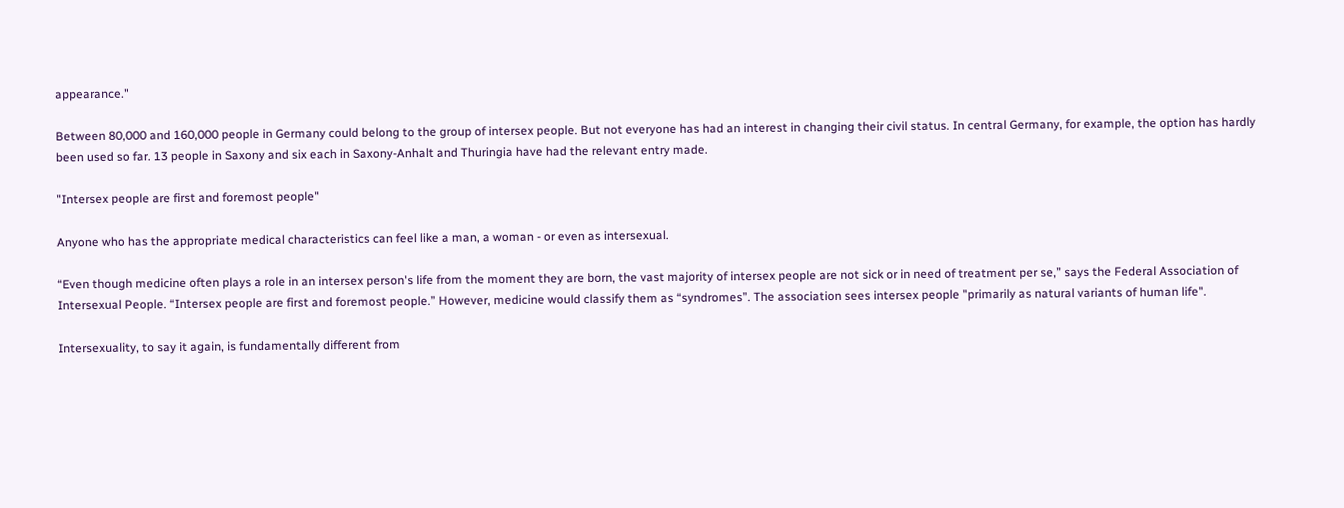appearance."

Between 80,000 and 160,000 people in Germany could belong to the group of intersex people. But not everyone has had an interest in changing their civil status. In central Germany, for example, the option has hardly been used so far. 13 people in Saxony and six each in Saxony-Anhalt and Thuringia have had the relevant entry made.

"Intersex people are first and foremost people"

Anyone who has the appropriate medical characteristics can feel like a man, a woman - or even as intersexual.

“Even though medicine often plays a role in an intersex person's life from the moment they are born, the vast majority of intersex people are not sick or in need of treatment per se,” says the Federal Association of Intersexual People. “Intersex people are first and foremost people.” However, medicine would classify them as “syndromes”. The association sees intersex people "primarily as natural variants of human life".

Intersexuality, to say it again, is fundamentally different from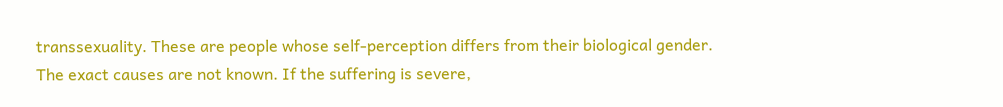transsexuality. These are people whose self-perception differs from their biological gender. The exact causes are not known. If the suffering is severe,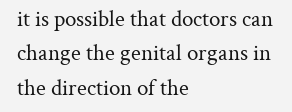it is possible that doctors can change the genital organs in the direction of the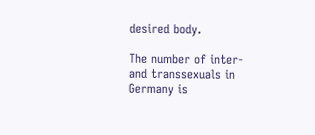desired body.

The number of inter- and transsexuals in Germany is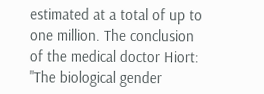estimated at a total of up to one million. The conclusion of the medical doctor Hiort: "The biological gender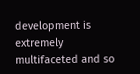development is extremely multifaceted and so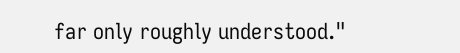far only roughly understood."